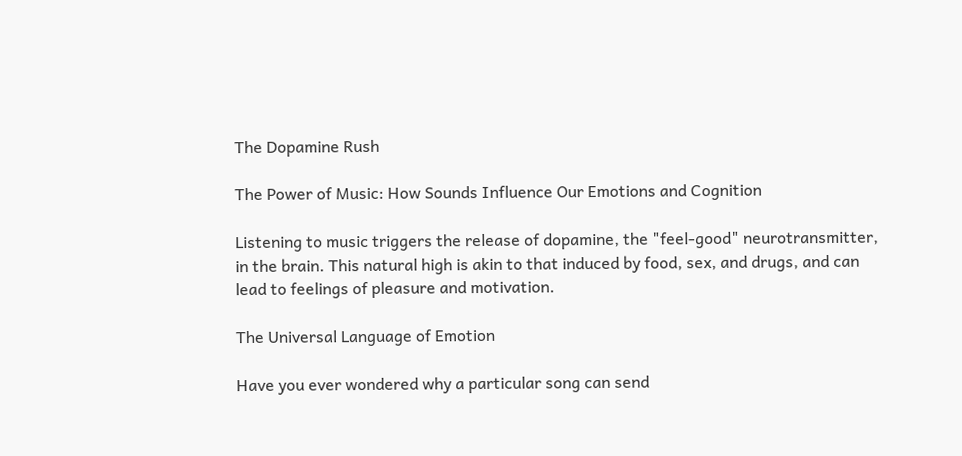The Dopamine Rush

The Power of Music: How Sounds Influence Our Emotions and Cognition

Listening to music triggers the release of dopamine, the "feel-good" neurotransmitter, in the brain. This natural high is akin to that induced by food, sex, and drugs, and can lead to feelings of pleasure and motivation.

The Universal Language of Emotion

Have you ever wondered why a particular song can send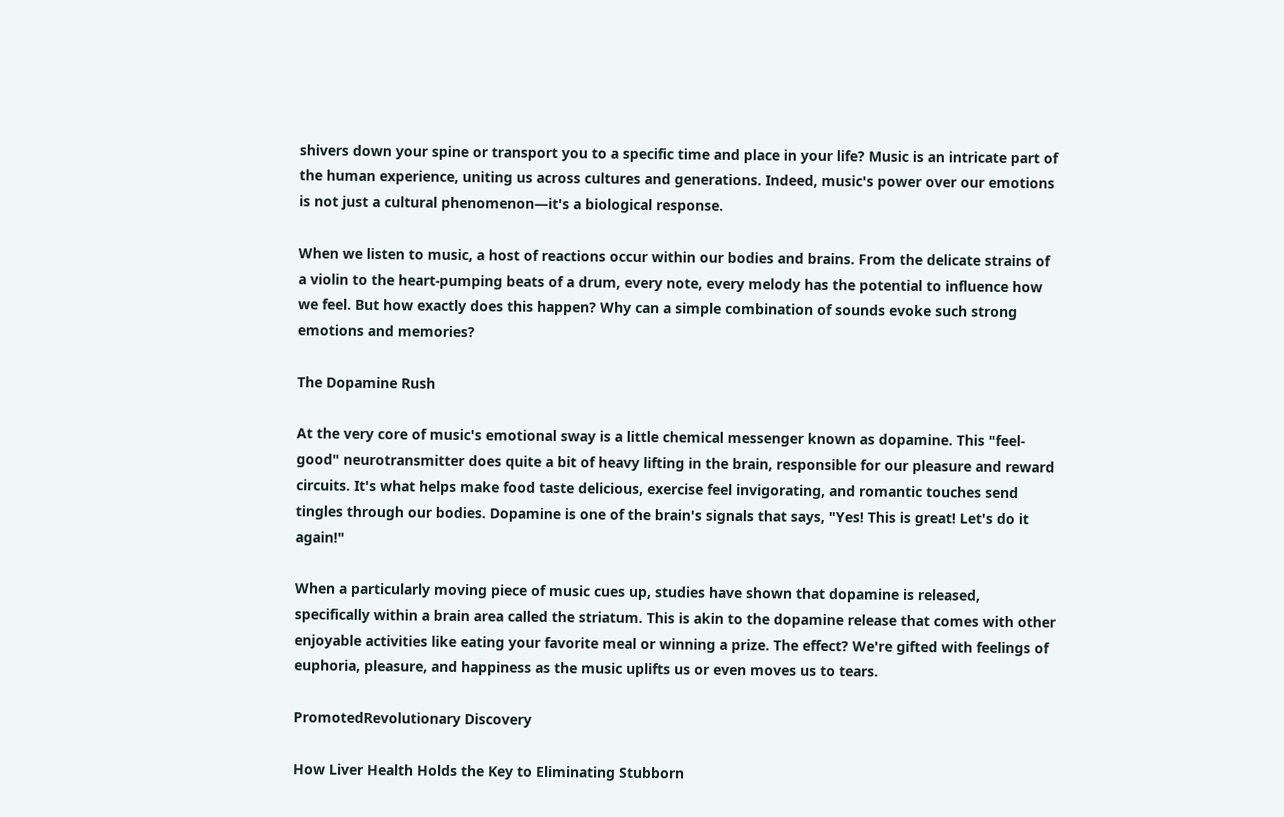shivers down your spine or transport you to a specific time and place in your life? Music is an intricate part of the human experience, uniting us across cultures and generations. Indeed, music's power over our emotions is not just a cultural phenomenon—it's a biological response.

When we listen to music, a host of reactions occur within our bodies and brains. From the delicate strains of a violin to the heart-pumping beats of a drum, every note, every melody has the potential to influence how we feel. But how exactly does this happen? Why can a simple combination of sounds evoke such strong emotions and memories?

The Dopamine Rush

At the very core of music's emotional sway is a little chemical messenger known as dopamine. This "feel-good" neurotransmitter does quite a bit of heavy lifting in the brain, responsible for our pleasure and reward circuits. It's what helps make food taste delicious, exercise feel invigorating, and romantic touches send tingles through our bodies. Dopamine is one of the brain's signals that says, "Yes! This is great! Let's do it again!"

When a particularly moving piece of music cues up, studies have shown that dopamine is released, specifically within a brain area called the striatum. This is akin to the dopamine release that comes with other enjoyable activities like eating your favorite meal or winning a prize. The effect? We're gifted with feelings of euphoria, pleasure, and happiness as the music uplifts us or even moves us to tears.

PromotedRevolutionary Discovery

How Liver Health Holds the Key to Eliminating Stubborn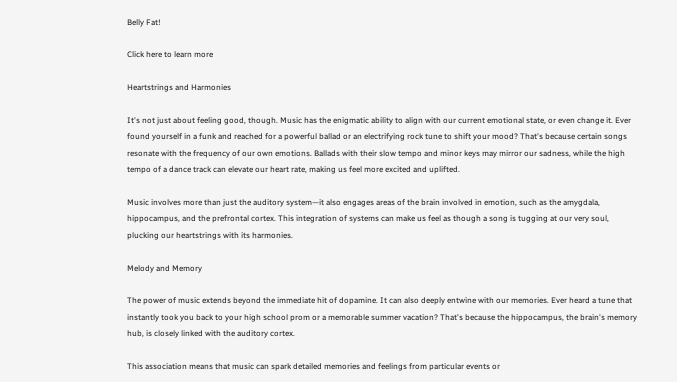Belly Fat!

Click here to learn more

Heartstrings and Harmonies

It's not just about feeling good, though. Music has the enigmatic ability to align with our current emotional state, or even change it. Ever found yourself in a funk and reached for a powerful ballad or an electrifying rock tune to shift your mood? That's because certain songs resonate with the frequency of our own emotions. Ballads with their slow tempo and minor keys may mirror our sadness, while the high tempo of a dance track can elevate our heart rate, making us feel more excited and uplifted.

Music involves more than just the auditory system—it also engages areas of the brain involved in emotion, such as the amygdala, hippocampus, and the prefrontal cortex. This integration of systems can make us feel as though a song is tugging at our very soul, plucking our heartstrings with its harmonies.

Melody and Memory

The power of music extends beyond the immediate hit of dopamine. It can also deeply entwine with our memories. Ever heard a tune that instantly took you back to your high school prom or a memorable summer vacation? That's because the hippocampus, the brain's memory hub, is closely linked with the auditory cortex.

This association means that music can spark detailed memories and feelings from particular events or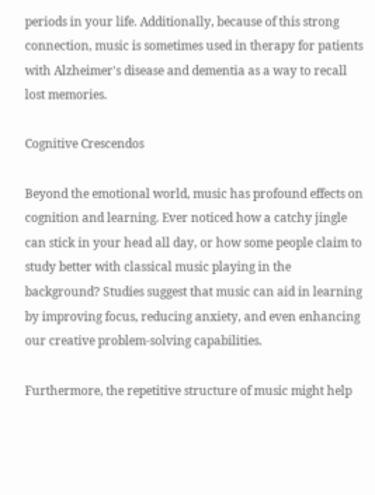periods in your life. Additionally, because of this strong connection, music is sometimes used in therapy for patients with Alzheimer's disease and dementia as a way to recall lost memories.

Cognitive Crescendos

Beyond the emotional world, music has profound effects on cognition and learning. Ever noticed how a catchy jingle can stick in your head all day, or how some people claim to study better with classical music playing in the background? Studies suggest that music can aid in learning by improving focus, reducing anxiety, and even enhancing our creative problem-solving capabilities.

Furthermore, the repetitive structure of music might help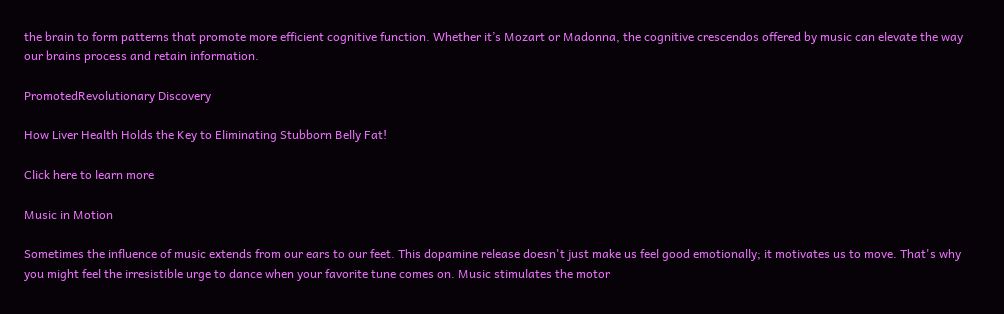the brain to form patterns that promote more efficient cognitive function. Whether it’s Mozart or Madonna, the cognitive crescendos offered by music can elevate the way our brains process and retain information.

PromotedRevolutionary Discovery

How Liver Health Holds the Key to Eliminating Stubborn Belly Fat!

Click here to learn more

Music in Motion

Sometimes the influence of music extends from our ears to our feet. This dopamine release doesn't just make us feel good emotionally; it motivates us to move. That's why you might feel the irresistible urge to dance when your favorite tune comes on. Music stimulates the motor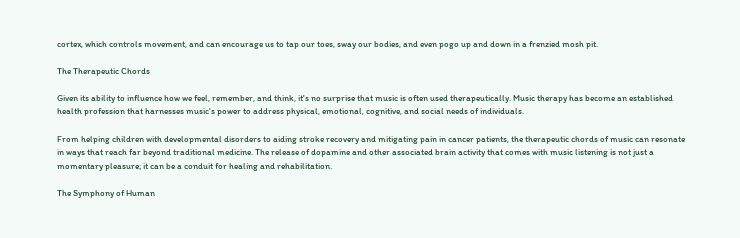cortex, which controls movement, and can encourage us to tap our toes, sway our bodies, and even pogo up and down in a frenzied mosh pit.

The Therapeutic Chords

Given its ability to influence how we feel, remember, and think, it's no surprise that music is often used therapeutically. Music therapy has become an established health profession that harnesses music's power to address physical, emotional, cognitive, and social needs of individuals.

From helping children with developmental disorders to aiding stroke recovery and mitigating pain in cancer patients, the therapeutic chords of music can resonate in ways that reach far beyond traditional medicine. The release of dopamine and other associated brain activity that comes with music listening is not just a momentary pleasure; it can be a conduit for healing and rehabilitation.

The Symphony of Human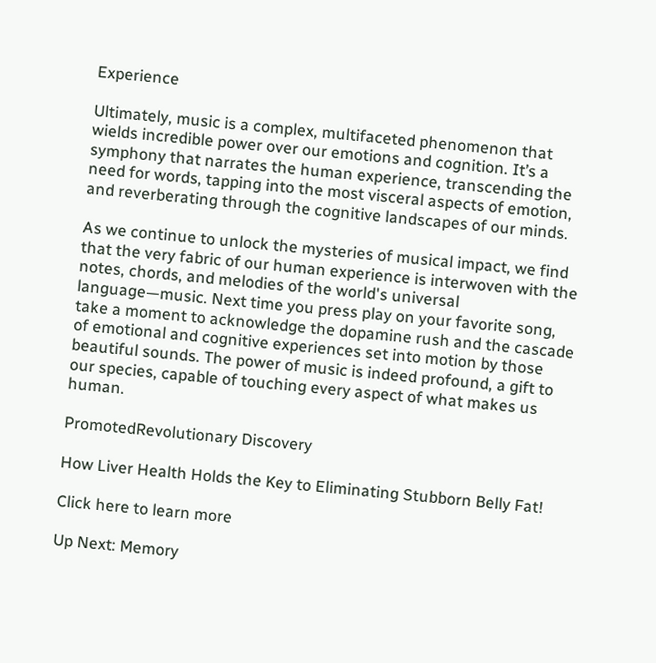Experience

Ultimately, music is a complex, multifaceted phenomenon that wields incredible power over our emotions and cognition. It’s a symphony that narrates the human experience, transcending the need for words, tapping into the most visceral aspects of emotion, and reverberating through the cognitive landscapes of our minds.

As we continue to unlock the mysteries of musical impact, we find that the very fabric of our human experience is interwoven with the notes, chords, and melodies of the world's universal language—music. Next time you press play on your favorite song, take a moment to acknowledge the dopamine rush and the cascade of emotional and cognitive experiences set into motion by those beautiful sounds. The power of music is indeed profound, a gift to our species, capable of touching every aspect of what makes us human.

PromotedRevolutionary Discovery

How Liver Health Holds the Key to Eliminating Stubborn Belly Fat!

Click here to learn more

Up Next: Memory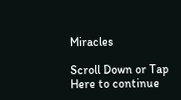Miracles

Scroll Down or Tap Here to continue